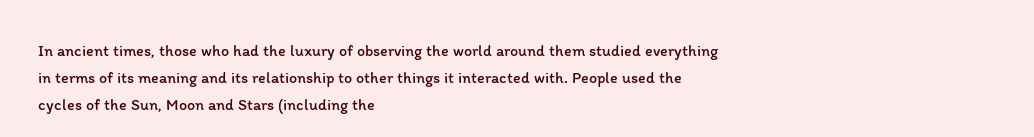In ancient times, those who had the luxury of observing the world around them studied everything in terms of its meaning and its relationship to other things it interacted with. People used the cycles of the Sun, Moon and Stars (including the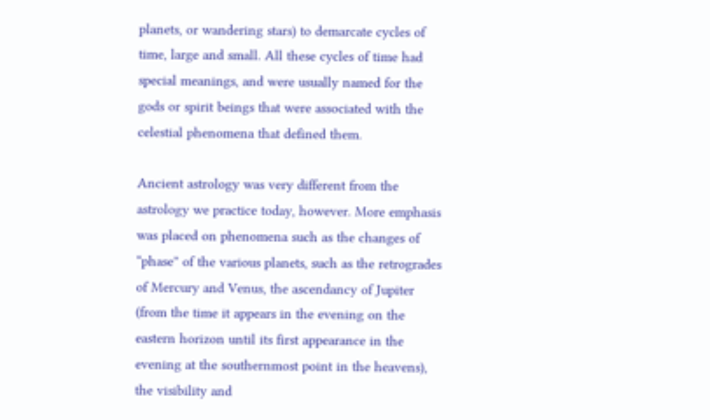planets, or wandering stars) to demarcate cycles of time, large and small. All these cycles of time had special meanings, and were usually named for the gods or spirit beings that were associated with the celestial phenomena that defined them.

Ancient astrology was very different from the astrology we practice today, however. More emphasis was placed on phenomena such as the changes of “phase” of the various planets, such as the retrogrades of Mercury and Venus, the ascendancy of Jupiter (from the time it appears in the evening on the eastern horizon until its first appearance in the evening at the southernmost point in the heavens), the visibility and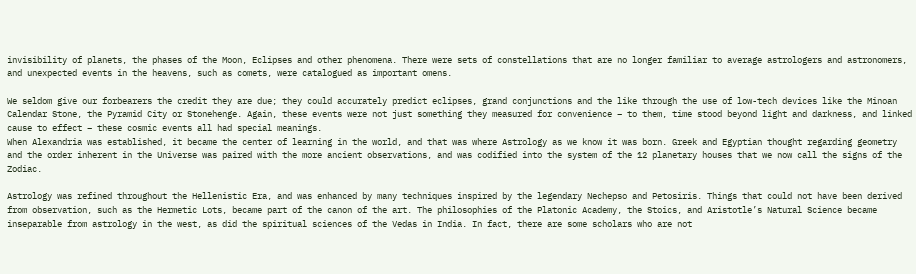invisibility of planets, the phases of the Moon, Eclipses and other phenomena. There were sets of constellations that are no longer familiar to average astrologers and astronomers, and unexpected events in the heavens, such as comets, were catalogued as important omens.

We seldom give our forbearers the credit they are due; they could accurately predict eclipses, grand conjunctions and the like through the use of low-tech devices like the Minoan Calendar Stone, the Pyramid City or Stonehenge. Again, these events were not just something they measured for convenience – to them, time stood beyond light and darkness, and linked cause to effect – these cosmic events all had special meanings.
When Alexandria was established, it became the center of learning in the world, and that was where Astrology as we know it was born. Greek and Egyptian thought regarding geometry and the order inherent in the Universe was paired with the more ancient observations, and was codified into the system of the 12 planetary houses that we now call the signs of the Zodiac.

Astrology was refined throughout the Hellenistic Era, and was enhanced by many techniques inspired by the legendary Nechepso and Petosiris. Things that could not have been derived from observation, such as the Hermetic Lots, became part of the canon of the art. The philosophies of the Platonic Academy, the Stoics, and Aristotle’s Natural Science became inseparable from astrology in the west, as did the spiritual sciences of the Vedas in India. In fact, there are some scholars who are not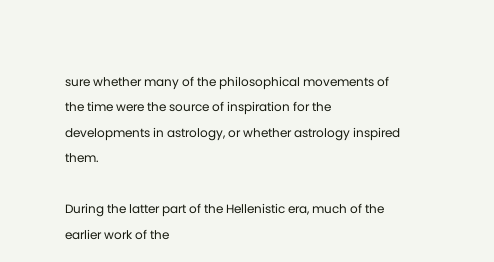sure whether many of the philosophical movements of the time were the source of inspiration for the developments in astrology, or whether astrology inspired them.

During the latter part of the Hellenistic era, much of the earlier work of the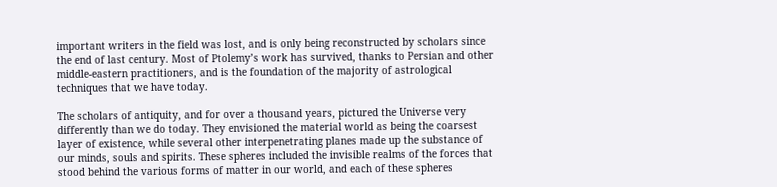important writers in the field was lost, and is only being reconstructed by scholars since the end of last century. Most of Ptolemy’s work has survived, thanks to Persian and other middle-eastern practitioners, and is the foundation of the majority of astrological techniques that we have today.

The scholars of antiquity, and for over a thousand years, pictured the Universe very differently than we do today. They envisioned the material world as being the coarsest layer of existence, while several other interpenetrating planes made up the substance of our minds, souls and spirits. These spheres included the invisible realms of the forces that stood behind the various forms of matter in our world, and each of these spheres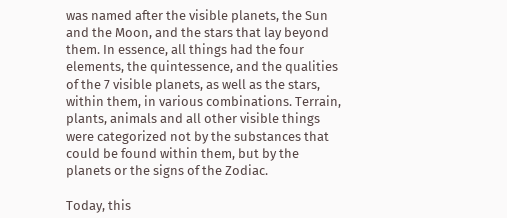was named after the visible planets, the Sun and the Moon, and the stars that lay beyond them. In essence, all things had the four elements, the quintessence, and the qualities of the 7 visible planets, as well as the stars, within them, in various combinations. Terrain, plants, animals and all other visible things were categorized not by the substances that could be found within them, but by the planets or the signs of the Zodiac.

Today, this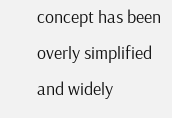concept has been overly simplified and widely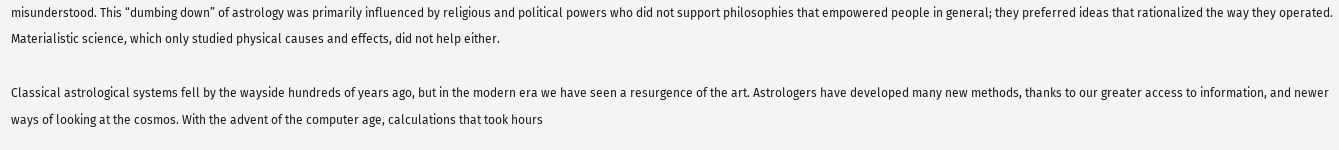misunderstood. This “dumbing down” of astrology was primarily influenced by religious and political powers who did not support philosophies that empowered people in general; they preferred ideas that rationalized the way they operated. Materialistic science, which only studied physical causes and effects, did not help either.

Classical astrological systems fell by the wayside hundreds of years ago, but in the modern era we have seen a resurgence of the art. Astrologers have developed many new methods, thanks to our greater access to information, and newer ways of looking at the cosmos. With the advent of the computer age, calculations that took hours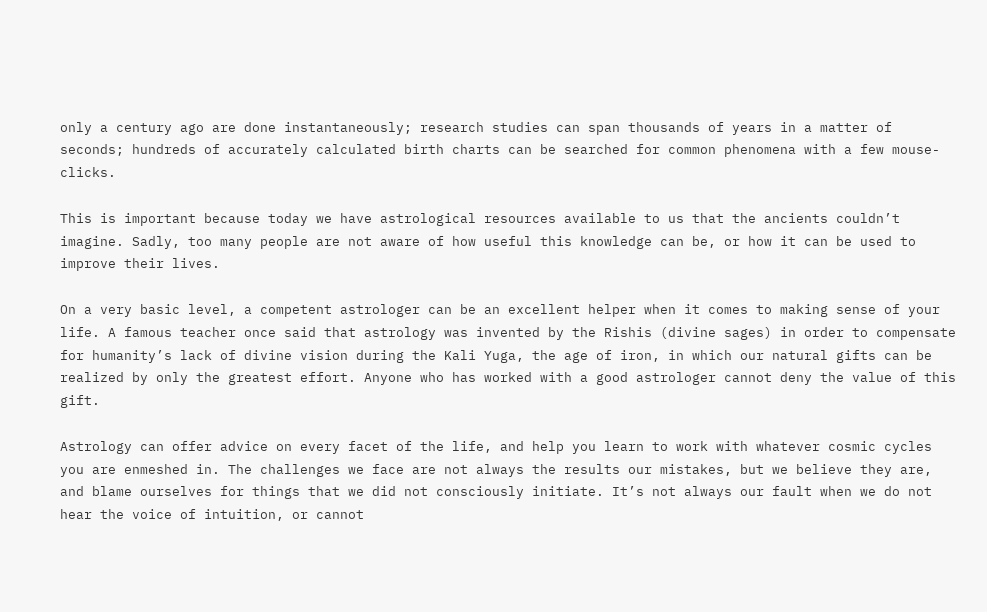only a century ago are done instantaneously; research studies can span thousands of years in a matter of seconds; hundreds of accurately calculated birth charts can be searched for common phenomena with a few mouse-clicks.

This is important because today we have astrological resources available to us that the ancients couldn’t imagine. Sadly, too many people are not aware of how useful this knowledge can be, or how it can be used to improve their lives.

On a very basic level, a competent astrologer can be an excellent helper when it comes to making sense of your life. A famous teacher once said that astrology was invented by the Rishis (divine sages) in order to compensate for humanity’s lack of divine vision during the Kali Yuga, the age of iron, in which our natural gifts can be realized by only the greatest effort. Anyone who has worked with a good astrologer cannot deny the value of this gift.

Astrology can offer advice on every facet of the life, and help you learn to work with whatever cosmic cycles you are enmeshed in. The challenges we face are not always the results our mistakes, but we believe they are, and blame ourselves for things that we did not consciously initiate. It’s not always our fault when we do not hear the voice of intuition, or cannot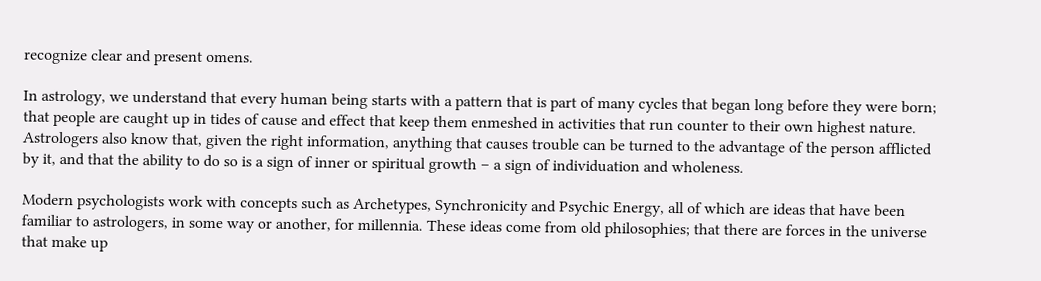recognize clear and present omens.

In astrology, we understand that every human being starts with a pattern that is part of many cycles that began long before they were born; that people are caught up in tides of cause and effect that keep them enmeshed in activities that run counter to their own highest nature. Astrologers also know that, given the right information, anything that causes trouble can be turned to the advantage of the person afflicted by it, and that the ability to do so is a sign of inner or spiritual growth – a sign of individuation and wholeness.

Modern psychologists work with concepts such as Archetypes, Synchronicity and Psychic Energy, all of which are ideas that have been familiar to astrologers, in some way or another, for millennia. These ideas come from old philosophies; that there are forces in the universe that make up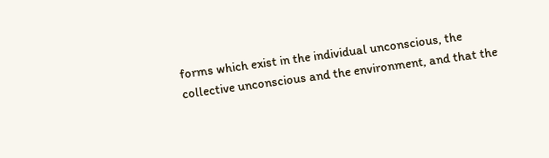forms which exist in the individual unconscious, the collective unconscious and the environment, and that the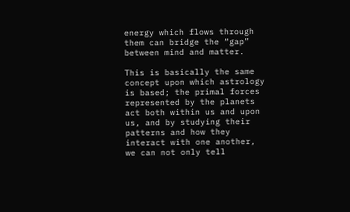energy which flows through them can bridge the “gap” between mind and matter.

This is basically the same concept upon which astrology is based; the primal forces represented by the planets act both within us and upon us, and by studying their patterns and how they interact with one another, we can not only tell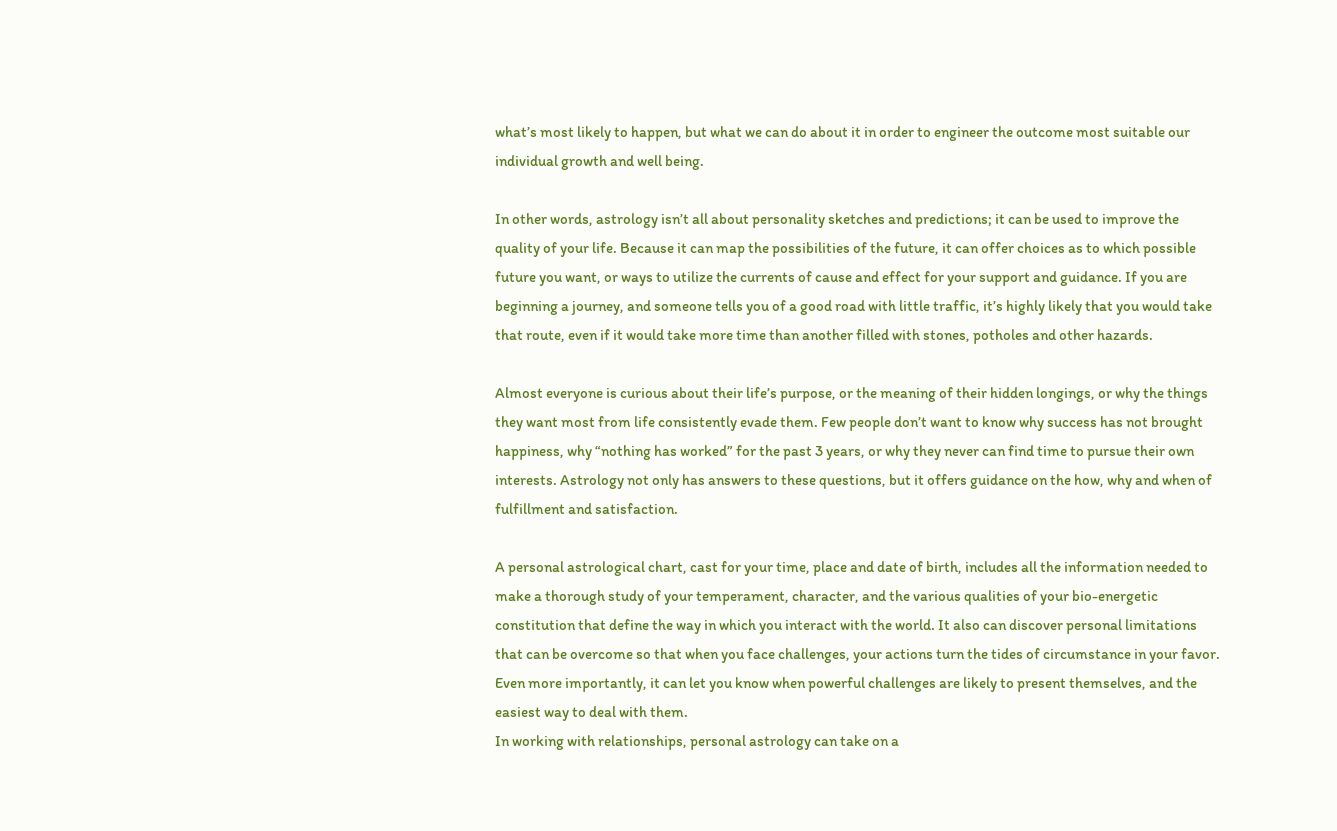what’s most likely to happen, but what we can do about it in order to engineer the outcome most suitable our individual growth and well being.

In other words, astrology isn’t all about personality sketches and predictions; it can be used to improve the quality of your life. Because it can map the possibilities of the future, it can offer choices as to which possible future you want, or ways to utilize the currents of cause and effect for your support and guidance. If you are beginning a journey, and someone tells you of a good road with little traffic, it’s highly likely that you would take that route, even if it would take more time than another filled with stones, potholes and other hazards.

Almost everyone is curious about their life’s purpose, or the meaning of their hidden longings, or why the things they want most from life consistently evade them. Few people don’t want to know why success has not brought happiness, why “nothing has worked” for the past 3 years, or why they never can find time to pursue their own interests. Astrology not only has answers to these questions, but it offers guidance on the how, why and when of fulfillment and satisfaction.

A personal astrological chart, cast for your time, place and date of birth, includes all the information needed to make a thorough study of your temperament, character, and the various qualities of your bio-energetic constitution that define the way in which you interact with the world. It also can discover personal limitations that can be overcome so that when you face challenges, your actions turn the tides of circumstance in your favor. Even more importantly, it can let you know when powerful challenges are likely to present themselves, and the easiest way to deal with them.
In working with relationships, personal astrology can take on a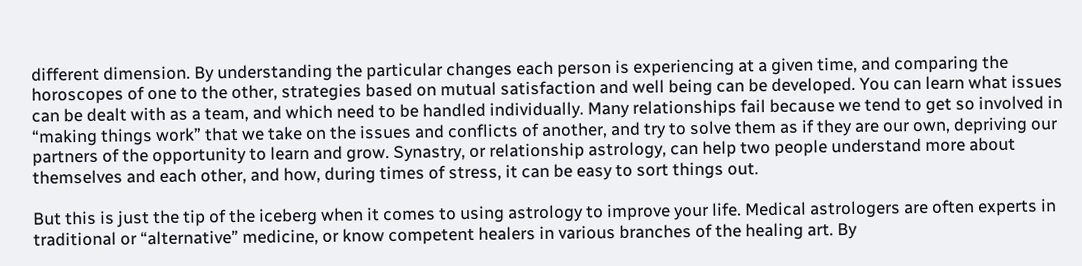different dimension. By understanding the particular changes each person is experiencing at a given time, and comparing the horoscopes of one to the other, strategies based on mutual satisfaction and well being can be developed. You can learn what issues can be dealt with as a team, and which need to be handled individually. Many relationships fail because we tend to get so involved in “making things work” that we take on the issues and conflicts of another, and try to solve them as if they are our own, depriving our partners of the opportunity to learn and grow. Synastry, or relationship astrology, can help two people understand more about themselves and each other, and how, during times of stress, it can be easy to sort things out.

But this is just the tip of the iceberg when it comes to using astrology to improve your life. Medical astrologers are often experts in traditional or “alternative” medicine, or know competent healers in various branches of the healing art. By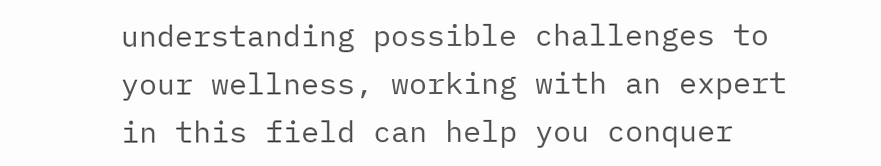understanding possible challenges to your wellness, working with an expert in this field can help you conquer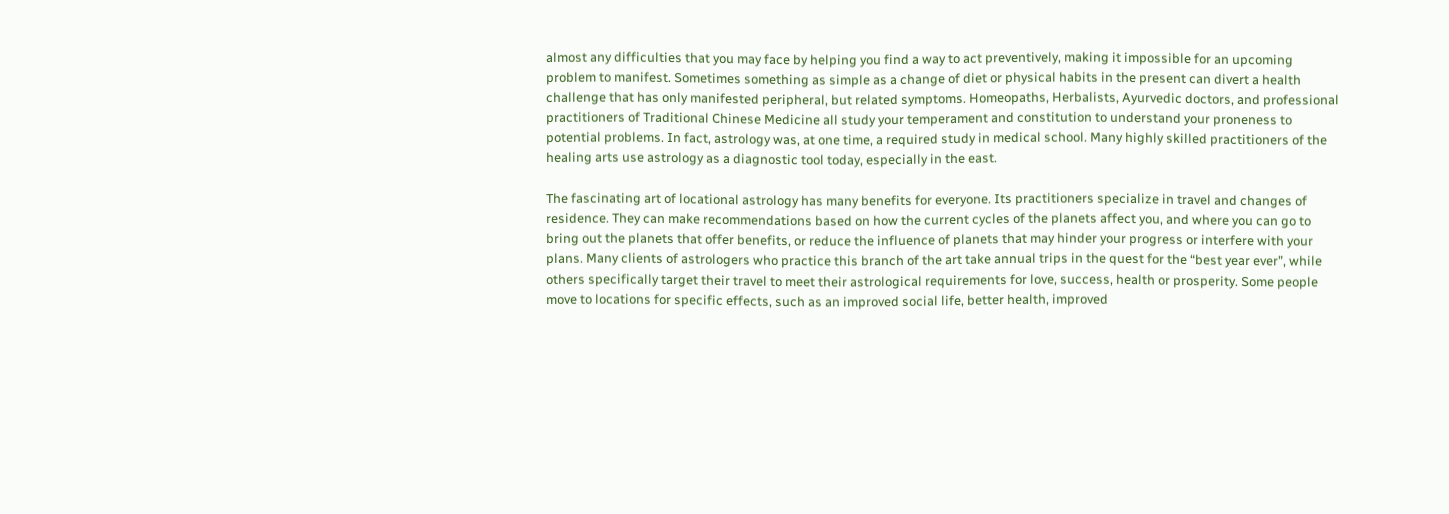almost any difficulties that you may face by helping you find a way to act preventively, making it impossible for an upcoming problem to manifest. Sometimes something as simple as a change of diet or physical habits in the present can divert a health challenge that has only manifested peripheral, but related symptoms. Homeopaths, Herbalists, Ayurvedic doctors, and professional practitioners of Traditional Chinese Medicine all study your temperament and constitution to understand your proneness to potential problems. In fact, astrology was, at one time, a required study in medical school. Many highly skilled practitioners of the healing arts use astrology as a diagnostic tool today, especially in the east.

The fascinating art of locational astrology has many benefits for everyone. Its practitioners specialize in travel and changes of residence. They can make recommendations based on how the current cycles of the planets affect you, and where you can go to bring out the planets that offer benefits, or reduce the influence of planets that may hinder your progress or interfere with your plans. Many clients of astrologers who practice this branch of the art take annual trips in the quest for the “best year ever”, while others specifically target their travel to meet their astrological requirements for love, success, health or prosperity. Some people move to locations for specific effects, such as an improved social life, better health, improved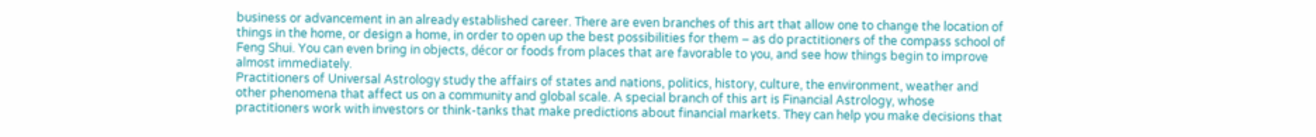business or advancement in an already established career. There are even branches of this art that allow one to change the location of things in the home, or design a home, in order to open up the best possibilities for them – as do practitioners of the compass school of Feng Shui. You can even bring in objects, décor or foods from places that are favorable to you, and see how things begin to improve almost immediately.
Practitioners of Universal Astrology study the affairs of states and nations, politics, history, culture, the environment, weather and other phenomena that affect us on a community and global scale. A special branch of this art is Financial Astrology, whose practitioners work with investors or think-tanks that make predictions about financial markets. They can help you make decisions that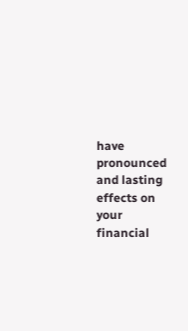have pronounced and lasting effects on your financial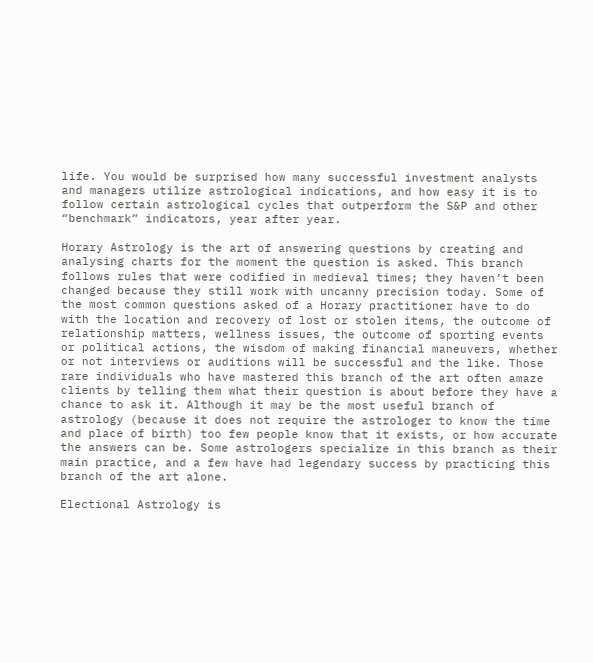life. You would be surprised how many successful investment analysts and managers utilize astrological indications, and how easy it is to follow certain astrological cycles that outperform the S&P and other “benchmark” indicators, year after year.

Horary Astrology is the art of answering questions by creating and analysing charts for the moment the question is asked. This branch follows rules that were codified in medieval times; they haven’t been changed because they still work with uncanny precision today. Some of the most common questions asked of a Horary practitioner have to do with the location and recovery of lost or stolen items, the outcome of relationship matters, wellness issues, the outcome of sporting events or political actions, the wisdom of making financial maneuvers, whether or not interviews or auditions will be successful and the like. Those rare individuals who have mastered this branch of the art often amaze clients by telling them what their question is about before they have a chance to ask it. Although it may be the most useful branch of astrology (because it does not require the astrologer to know the time and place of birth) too few people know that it exists, or how accurate the answers can be. Some astrologers specialize in this branch as their main practice, and a few have had legendary success by practicing this branch of the art alone.

Electional Astrology is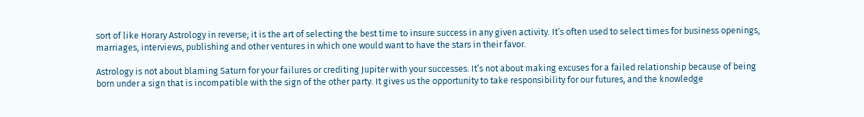sort of like Horary Astrology in reverse; it is the art of selecting the best time to insure success in any given activity. It’s often used to select times for business openings, marriages, interviews, publishing and other ventures in which one would want to have the stars in their favor.

Astrology is not about blaming Saturn for your failures or crediting Jupiter with your successes. It’s not about making excuses for a failed relationship because of being born under a sign that is incompatible with the sign of the other party. It gives us the opportunity to take responsibility for our futures, and the knowledge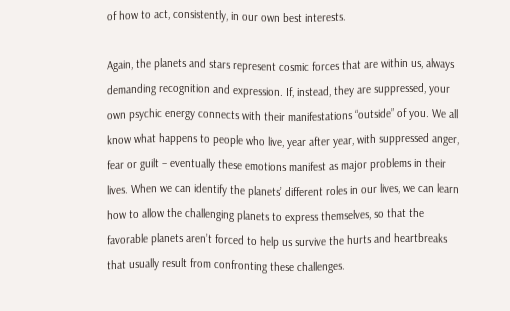of how to act, consistently, in our own best interests.

Again, the planets and stars represent cosmic forces that are within us, always demanding recognition and expression. If, instead, they are suppressed, your own psychic energy connects with their manifestations “outside” of you. We all know what happens to people who live, year after year, with suppressed anger, fear or guilt – eventually these emotions manifest as major problems in their lives. When we can identify the planets’ different roles in our lives, we can learn how to allow the challenging planets to express themselves, so that the favorable planets aren’t forced to help us survive the hurts and heartbreaks that usually result from confronting these challenges.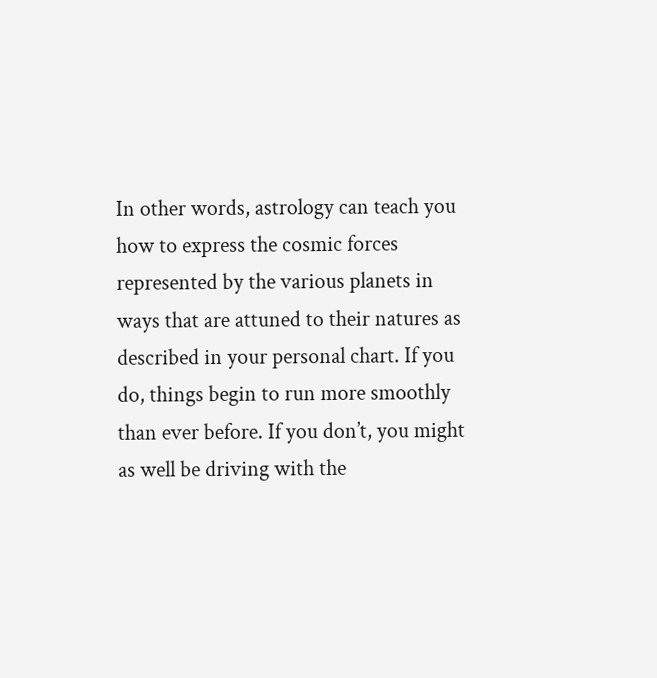In other words, astrology can teach you how to express the cosmic forces represented by the various planets in ways that are attuned to their natures as described in your personal chart. If you do, things begin to run more smoothly than ever before. If you don’t, you might as well be driving with the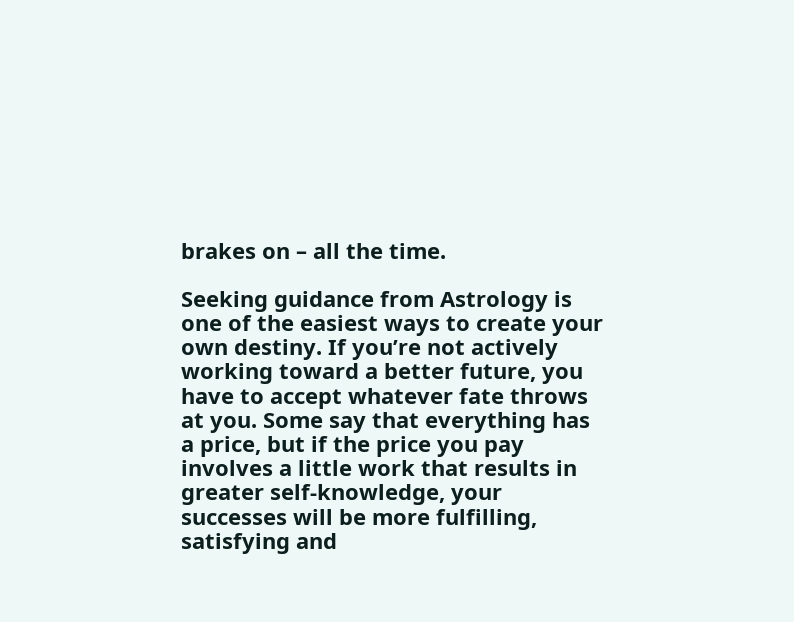brakes on – all the time.

Seeking guidance from Astrology is one of the easiest ways to create your own destiny. If you’re not actively working toward a better future, you have to accept whatever fate throws at you. Some say that everything has a price, but if the price you pay involves a little work that results in greater self-knowledge, your successes will be more fulfilling, satisfying and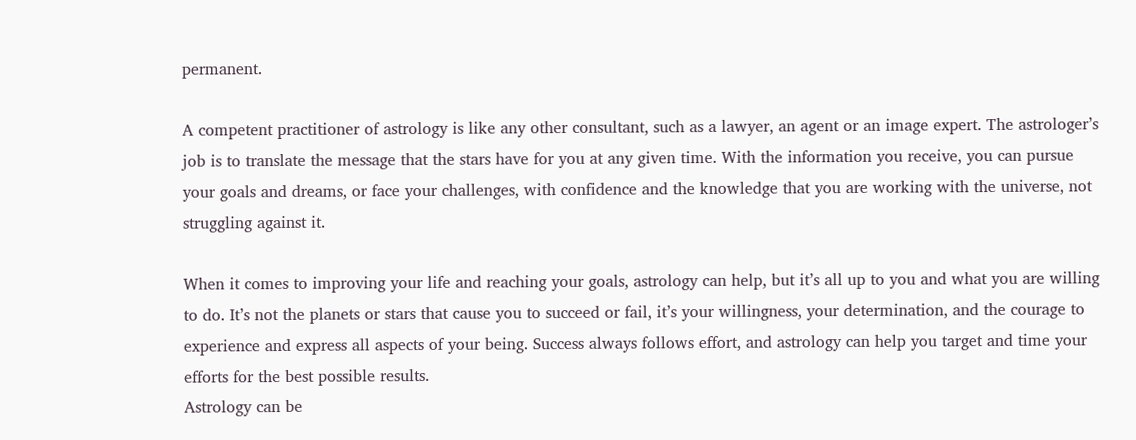permanent.

A competent practitioner of astrology is like any other consultant, such as a lawyer, an agent or an image expert. The astrologer’s job is to translate the message that the stars have for you at any given time. With the information you receive, you can pursue your goals and dreams, or face your challenges, with confidence and the knowledge that you are working with the universe, not struggling against it.

When it comes to improving your life and reaching your goals, astrology can help, but it’s all up to you and what you are willing to do. It’s not the planets or stars that cause you to succeed or fail, it’s your willingness, your determination, and the courage to experience and express all aspects of your being. Success always follows effort, and astrology can help you target and time your efforts for the best possible results.
Astrology can be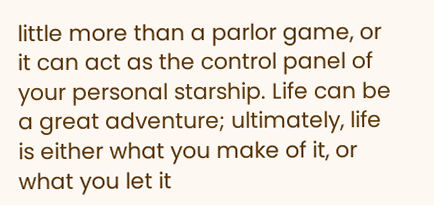little more than a parlor game, or it can act as the control panel of your personal starship. Life can be a great adventure; ultimately, life is either what you make of it, or what you let it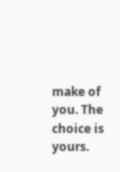make of you. The choice is yours.